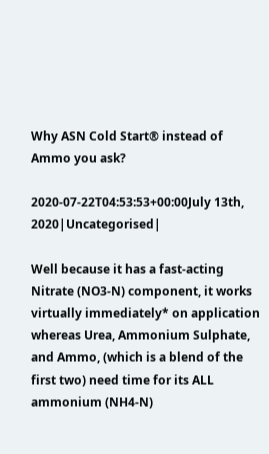Why ASN Cold Start® instead of Ammo you ask?

2020-07-22T04:53:53+00:00July 13th, 2020|Uncategorised|

Well because it has a fast-acting Nitrate (NO3-N) component, it works virtually immediately* on application whereas Urea, Ammonium Sulphate, and Ammo, (which is a blend of the first two) need time for its ALL ammonium (NH4-N)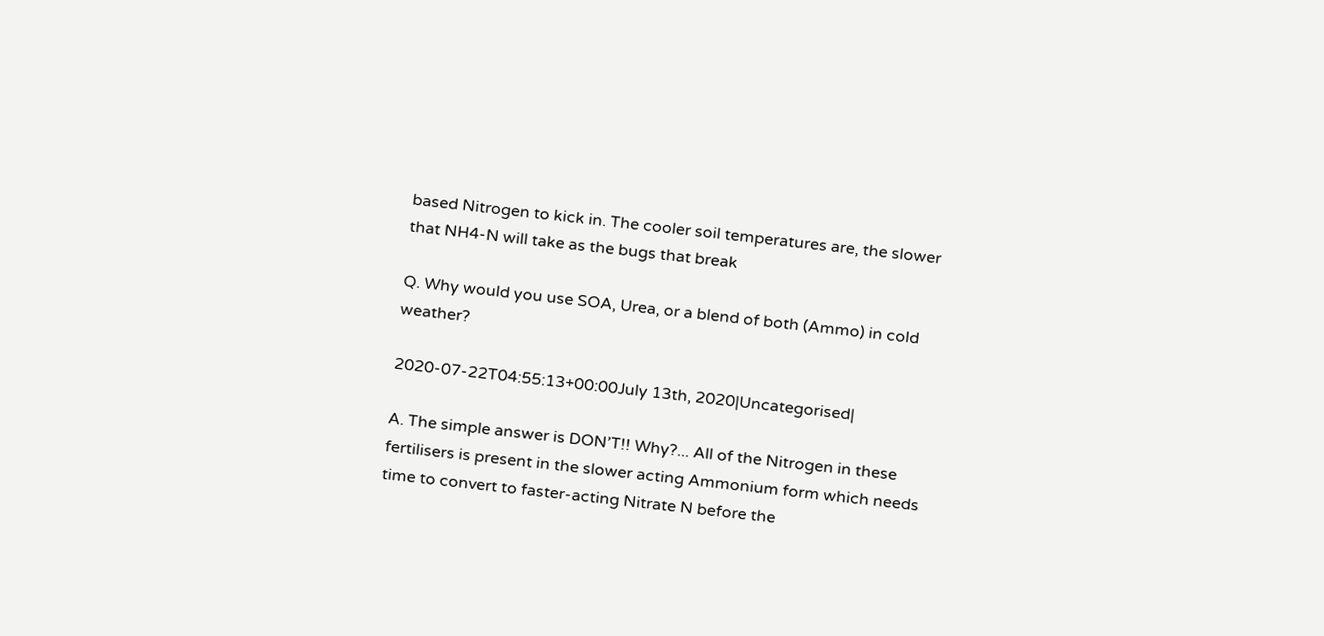based Nitrogen to kick in. The cooler soil temperatures are, the slower that NH4-N will take as the bugs that break

Q. Why would you use SOA, Urea, or a blend of both (Ammo) in cold weather?

2020-07-22T04:55:13+00:00July 13th, 2020|Uncategorised|

A. The simple answer is DON’T!! Why?... All of the Nitrogen in these fertilisers is present in the slower acting Ammonium form which needs time to convert to faster-acting Nitrate N before the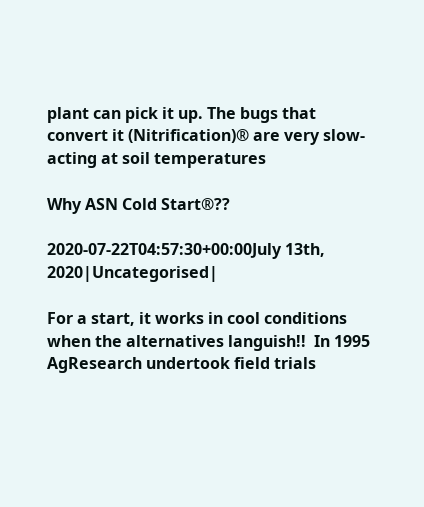plant can pick it up. The bugs that convert it (Nitrification)® are very slow-acting at soil temperatures

Why ASN Cold Start®??

2020-07-22T04:57:30+00:00July 13th, 2020|Uncategorised|

For a start, it works in cool conditions when the alternatives languish!!  In 1995 AgResearch undertook field trials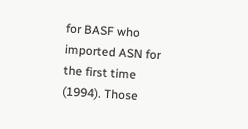for BASF who imported ASN for the first time (1994). Those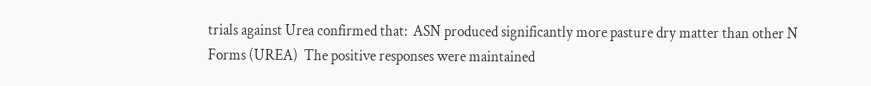trials against Urea confirmed that:  ASN produced significantly more pasture dry matter than other N Forms (UREA)  The positive responses were maintained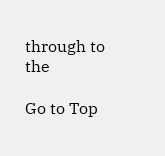through to the

Go to Top